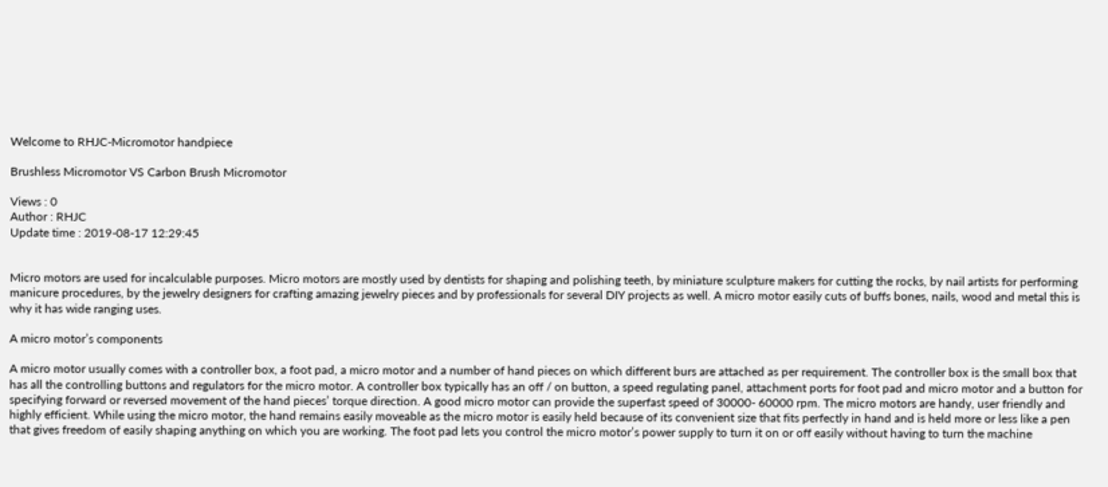Welcome to RHJC-Micromotor handpiece

Brushless Micromotor VS Carbon Brush Micromotor

Views : 0
Author : RHJC
Update time : 2019-08-17 12:29:45


Micro motors are used for incalculable purposes. Micro motors are mostly used by dentists for shaping and polishing teeth, by miniature sculpture makers for cutting the rocks, by nail artists for performing manicure procedures, by the jewelry designers for crafting amazing jewelry pieces and by professionals for several DIY projects as well. A micro motor easily cuts of buffs bones, nails, wood and metal this is why it has wide ranging uses.

A micro motor’s components

A micro motor usually comes with a controller box, a foot pad, a micro motor and a number of hand pieces on which different burs are attached as per requirement. The controller box is the small box that has all the controlling buttons and regulators for the micro motor. A controller box typically has an off / on button, a speed regulating panel, attachment ports for foot pad and micro motor and a button for specifying forward or reversed movement of the hand pieces’ torque direction. A good micro motor can provide the superfast speed of 30000- 60000 rpm. The micro motors are handy, user friendly and highly efficient. While using the micro motor, the hand remains easily moveable as the micro motor is easily held because of its convenient size that fits perfectly in hand and is held more or less like a pen that gives freedom of easily shaping anything on which you are working. The foot pad lets you control the micro motor’s power supply to turn it on or off easily without having to turn the machine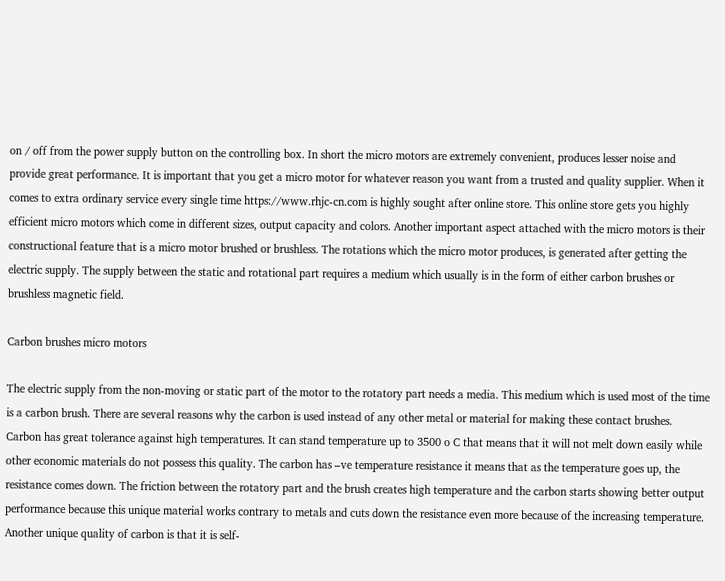on / off from the power supply button on the controlling box. In short the micro motors are extremely convenient, produces lesser noise and provide great performance. It is important that you get a micro motor for whatever reason you want from a trusted and quality supplier. When it comes to extra ordinary service every single time https://www.rhjc-cn.com is highly sought after online store. This online store gets you highly efficient micro motors which come in different sizes, output capacity and colors. Another important aspect attached with the micro motors is their constructional feature that is a micro motor brushed or brushless. The rotations which the micro motor produces, is generated after getting the electric supply. The supply between the static and rotational part requires a medium which usually is in the form of either carbon brushes or brushless magnetic field.

Carbon brushes micro motors

The electric supply from the non-moving or static part of the motor to the rotatory part needs a media. This medium which is used most of the time is a carbon brush. There are several reasons why the carbon is used instead of any other metal or material for making these contact brushes. Carbon has great tolerance against high temperatures. It can stand temperature up to 3500 o C that means that it will not melt down easily while other economic materials do not possess this quality. The carbon has –ve temperature resistance it means that as the temperature goes up, the resistance comes down. The friction between the rotatory part and the brush creates high temperature and the carbon starts showing better output performance because this unique material works contrary to metals and cuts down the resistance even more because of the increasing temperature. Another unique quality of carbon is that it is self-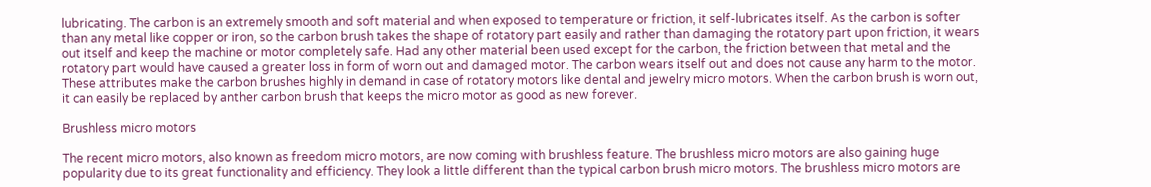lubricating. The carbon is an extremely smooth and soft material and when exposed to temperature or friction, it self-lubricates itself. As the carbon is softer than any metal like copper or iron, so the carbon brush takes the shape of rotatory part easily and rather than damaging the rotatory part upon friction, it wears out itself and keep the machine or motor completely safe. Had any other material been used except for the carbon, the friction between that metal and the rotatory part would have caused a greater loss in form of worn out and damaged motor. The carbon wears itself out and does not cause any harm to the motor. These attributes make the carbon brushes highly in demand in case of rotatory motors like dental and jewelry micro motors. When the carbon brush is worn out, it can easily be replaced by anther carbon brush that keeps the micro motor as good as new forever.

Brushless micro motors

The recent micro motors, also known as freedom micro motors, are now coming with brushless feature. The brushless micro motors are also gaining huge popularity due to its great functionality and efficiency. They look a little different than the typical carbon brush micro motors. The brushless micro motors are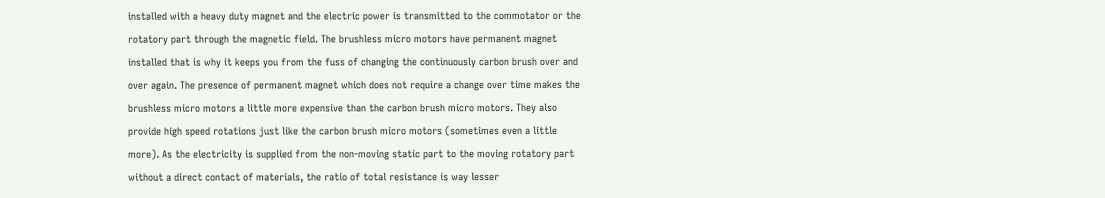installed with a heavy duty magnet and the electric power is transmitted to the commotator or the rotatory part through the magnetic field. The brushless micro motors have permanent magnet installed that is why it keeps you from the fuss of changing the continuously carbon brush over and over again. The presence of permanent magnet which does not require a change over time makes the brushless micro motors a little more expensive than the carbon brush micro motors. They also provide high speed rotations just like the carbon brush micro motors (sometimes even a little more). As the electricity is supplied from the non-moving static part to the moving rotatory part without a direct contact of materials, the ratio of total resistance is way lesser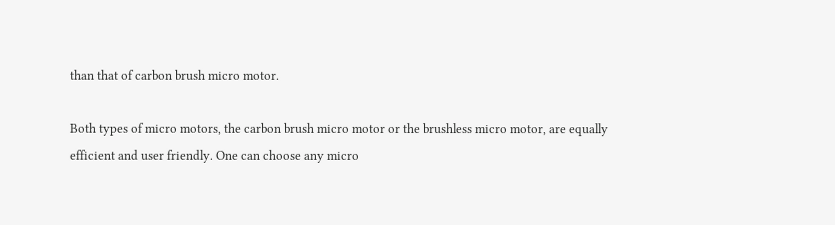than that of carbon brush micro motor.

Both types of micro motors, the carbon brush micro motor or the brushless micro motor, are equally efficient and user friendly. One can choose any micro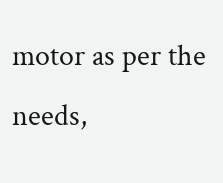motor as per the needs,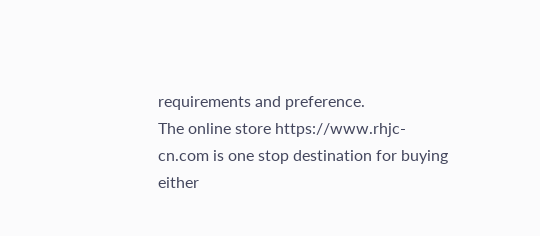requirements and preference.
The online store https://www.rhjc-cn.com is one stop destination for buying either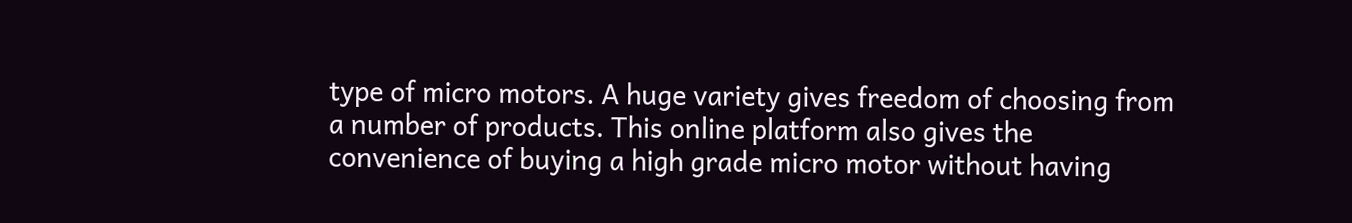type of micro motors. A huge variety gives freedom of choosing from a number of products. This online platform also gives the convenience of buying a high grade micro motor without having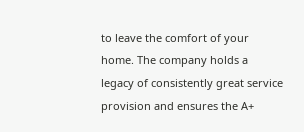to leave the comfort of your home. The company holds a legacy of consistently great service provision and ensures the A+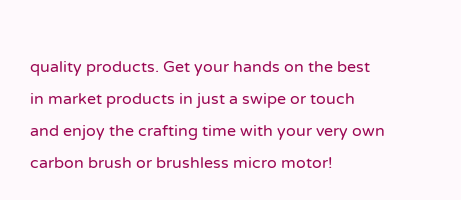quality products. Get your hands on the best in market products in just a swipe or touch and enjoy the crafting time with your very own carbon brush or brushless micro motor!